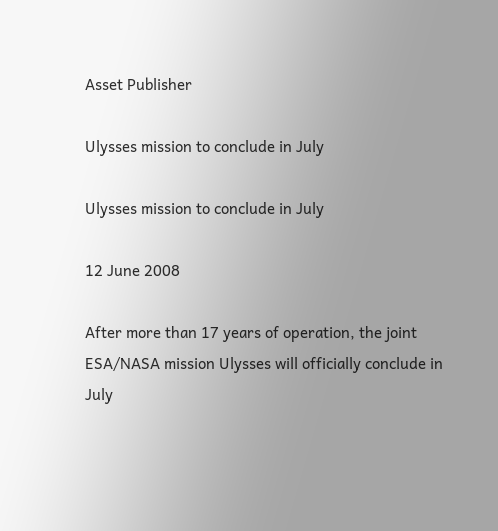Asset Publisher

Ulysses mission to conclude in July

Ulysses mission to conclude in July

12 June 2008

After more than 17 years of operation, the joint ESA/NASA mission Ulysses will officially conclude in July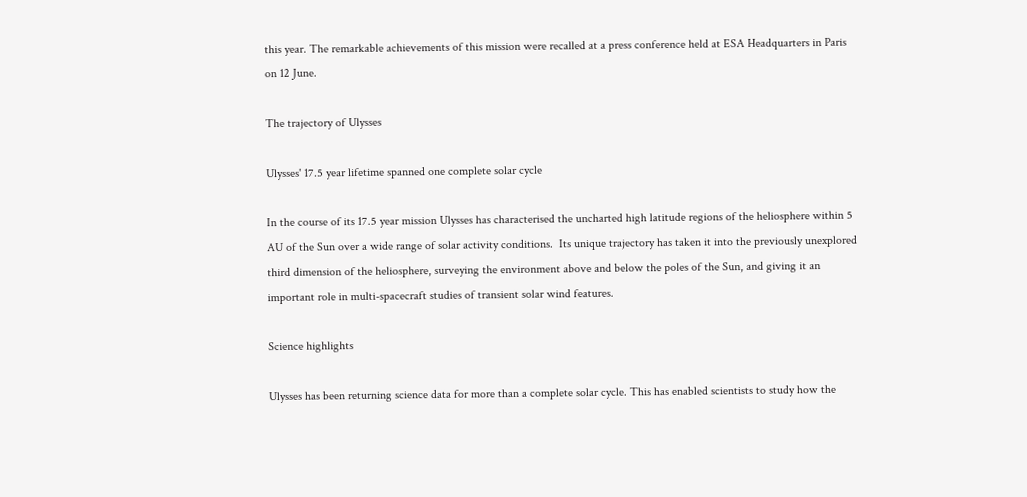this year. The remarkable achievements of this mission were recalled at a press conference held at ESA Headquarters in Paris on 12 June.

The trajectory of Ulysses

Ulysses' 17.5 year lifetime spanned one complete solar cycle

In the course of its 17.5 year mission Ulysses has characterised the uncharted high latitude regions of the heliosphere within 5 AU of the Sun over a wide range of solar activity conditions.  Its unique trajectory has taken it into the previously unexplored third dimension of the heliosphere, surveying the environment above and below the poles of the Sun, and giving it an important role in multi-spacecraft studies of transient solar wind features.

Science highlights

Ulysses has been returning science data for more than a complete solar cycle. This has enabled scientists to study how the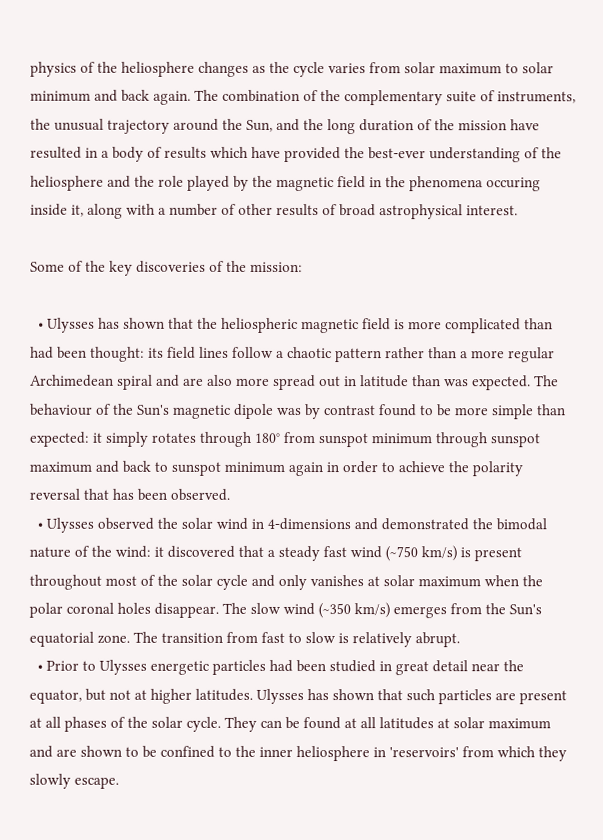physics of the heliosphere changes as the cycle varies from solar maximum to solar minimum and back again. The combination of the complementary suite of instruments, the unusual trajectory around the Sun, and the long duration of the mission have resulted in a body of results which have provided the best-ever understanding of the heliosphere and the role played by the magnetic field in the phenomena occuring inside it, along with a number of other results of broad astrophysical interest.

Some of the key discoveries of the mission:

  • Ulysses has shown that the heliospheric magnetic field is more complicated than had been thought: its field lines follow a chaotic pattern rather than a more regular Archimedean spiral and are also more spread out in latitude than was expected. The behaviour of the Sun's magnetic dipole was by contrast found to be more simple than expected: it simply rotates through 180° from sunspot minimum through sunspot maximum and back to sunspot minimum again in order to achieve the polarity reversal that has been observed.
  • Ulysses observed the solar wind in 4-dimensions and demonstrated the bimodal nature of the wind: it discovered that a steady fast wind (~750 km/s) is present throughout most of the solar cycle and only vanishes at solar maximum when the polar coronal holes disappear. The slow wind (~350 km/s) emerges from the Sun's equatorial zone. The transition from fast to slow is relatively abrupt.
  • Prior to Ulysses energetic particles had been studied in great detail near the equator, but not at higher latitudes. Ulysses has shown that such particles are present at all phases of the solar cycle. They can be found at all latitudes at solar maximum and are shown to be confined to the inner heliosphere in 'reservoirs' from which they slowly escape.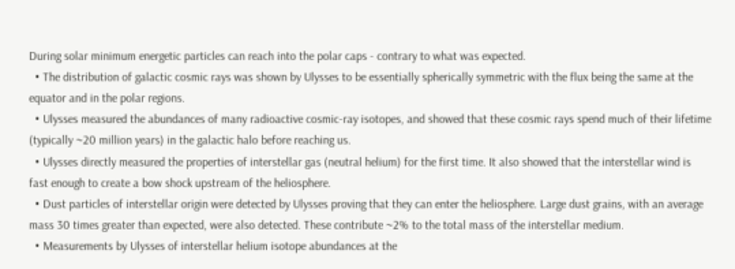During solar minimum energetic particles can reach into the polar caps - contrary to what was expected.
  • The distribution of galactic cosmic rays was shown by Ulysses to be essentially spherically symmetric with the flux being the same at the equator and in the polar regions.
  • Ulysses measured the abundances of many radioactive cosmic-ray isotopes, and showed that these cosmic rays spend much of their lifetime (typically ~20 million years) in the galactic halo before reaching us.
  • Ulysses directly measured the properties of interstellar gas (neutral helium) for the first time. It also showed that the interstellar wind is fast enough to create a bow shock upstream of the heliosphere.
  • Dust particles of interstellar origin were detected by Ulysses proving that they can enter the heliosphere. Large dust grains, with an average mass 30 times greater than expected, were also detected. These contribute ~2% to the total mass of the interstellar medium.
  • Measurements by Ulysses of interstellar helium isotope abundances at the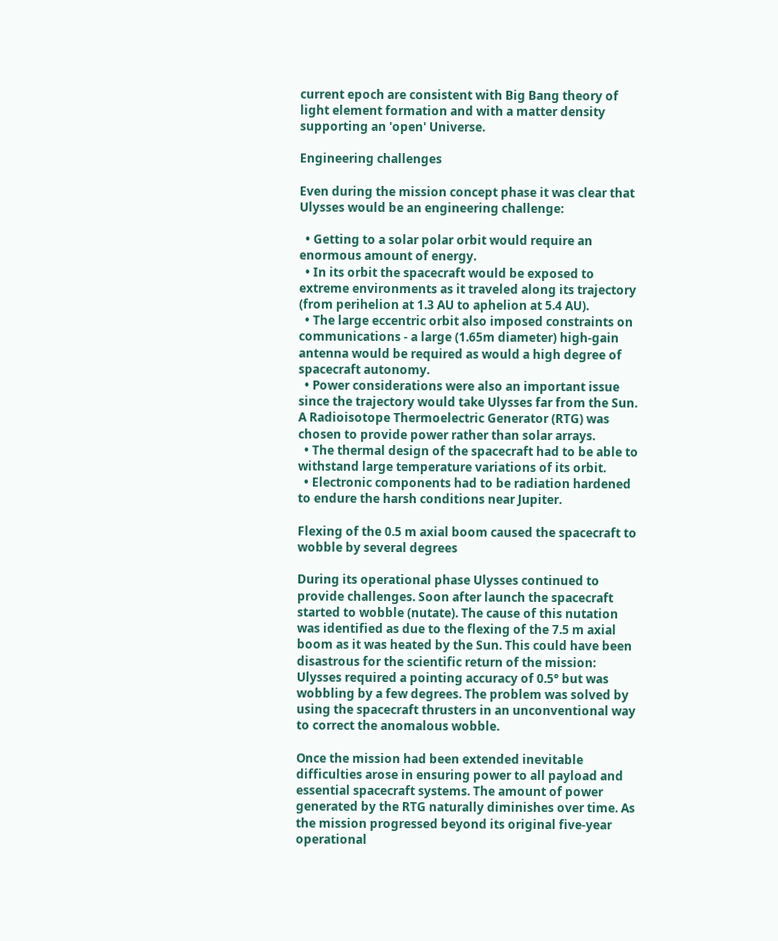current epoch are consistent with Big Bang theory of light element formation and with a matter density supporting an 'open' Universe.

Engineering challenges

Even during the mission concept phase it was clear that Ulysses would be an engineering challenge:

  • Getting to a solar polar orbit would require an enormous amount of energy.
  • In its orbit the spacecraft would be exposed to extreme environments as it traveled along its trajectory (from perihelion at 1.3 AU to aphelion at 5.4 AU).
  • The large eccentric orbit also imposed constraints on communications - a large (1.65m diameter) high-gain antenna would be required as would a high degree of spacecraft autonomy.
  • Power considerations were also an important issue since the trajectory would take Ulysses far from the Sun. A Radioisotope Thermoelectric Generator (RTG) was chosen to provide power rather than solar arrays.
  • The thermal design of the spacecraft had to be able to withstand large temperature variations of its orbit.
  • Electronic components had to be radiation hardened to endure the harsh conditions near Jupiter.

Flexing of the 0.5 m axial boom caused the spacecraft to wobble by several degrees

During its operational phase Ulysses continued to provide challenges. Soon after launch the spacecraft started to wobble (nutate). The cause of this nutation was identified as due to the flexing of the 7.5 m axial boom as it was heated by the Sun. This could have been disastrous for the scientific return of the mission: Ulysses required a pointing accuracy of 0.5° but was wobbling by a few degrees. The problem was solved by using the spacecraft thrusters in an unconventional way to correct the anomalous wobble.

Once the mission had been extended inevitable difficulties arose in ensuring power to all payload and essential spacecraft systems. The amount of power generated by the RTG naturally diminishes over time. As the mission progressed beyond its original five-year operational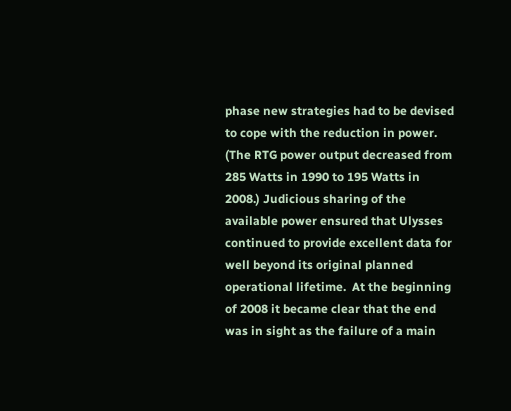phase new strategies had to be devised to cope with the reduction in power. (The RTG power output decreased from 285 Watts in 1990 to 195 Watts in 2008.) Judicious sharing of the available power ensured that Ulysses continued to provide excellent data for well beyond its original planned operational lifetime.  At the beginning of 2008 it became clear that the end was in sight as the failure of a main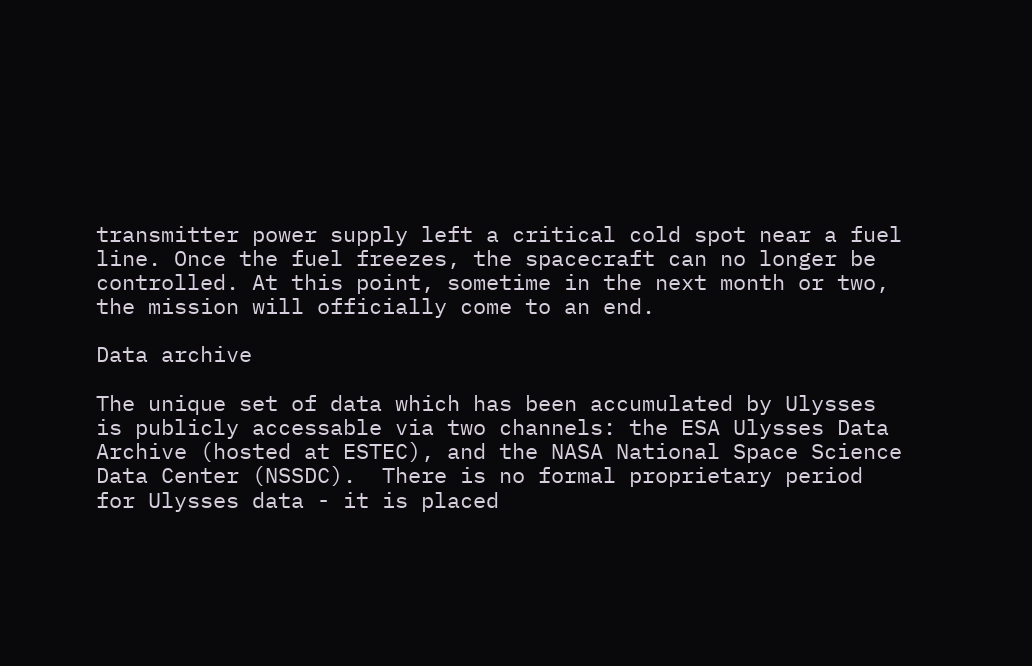transmitter power supply left a critical cold spot near a fuel line. Once the fuel freezes, the spacecraft can no longer be controlled. At this point, sometime in the next month or two, the mission will officially come to an end.

Data archive

The unique set of data which has been accumulated by Ulysses is publicly accessable via two channels: the ESA Ulysses Data Archive (hosted at ESTEC), and the NASA National Space Science Data Center (NSSDC).  There is no formal proprietary period for Ulysses data - it is placed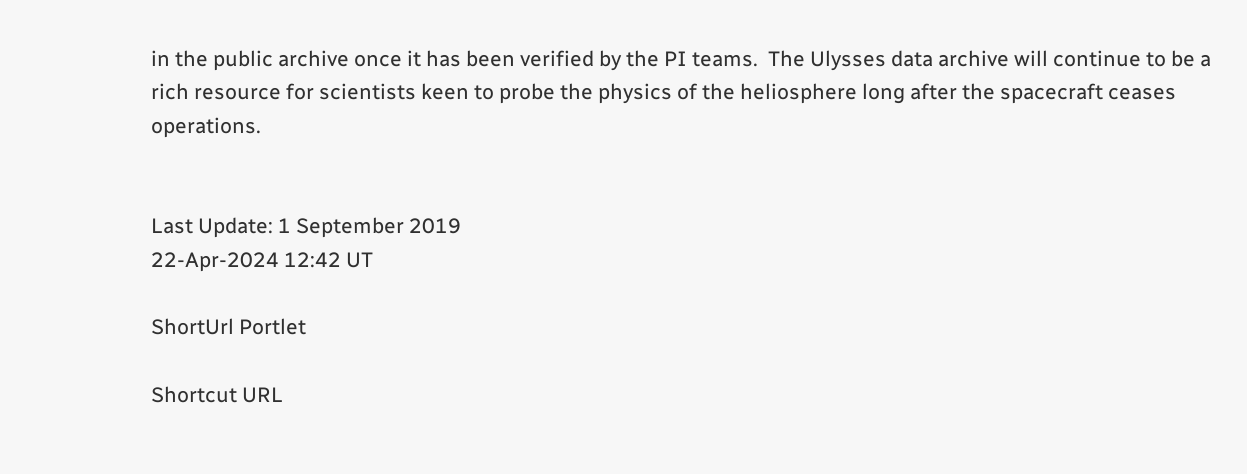in the public archive once it has been verified by the PI teams.  The Ulysses data archive will continue to be a rich resource for scientists keen to probe the physics of the heliosphere long after the spacecraft ceases operations.


Last Update: 1 September 2019
22-Apr-2024 12:42 UT

ShortUrl Portlet

Shortcut URL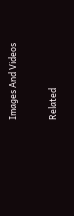Images And Videos

Related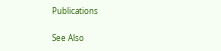Publications

See Also